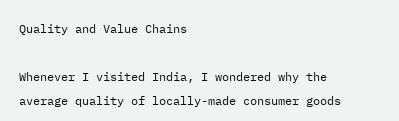Quality and Value Chains

Whenever I visited India, I wondered why the average quality of locally-made consumer goods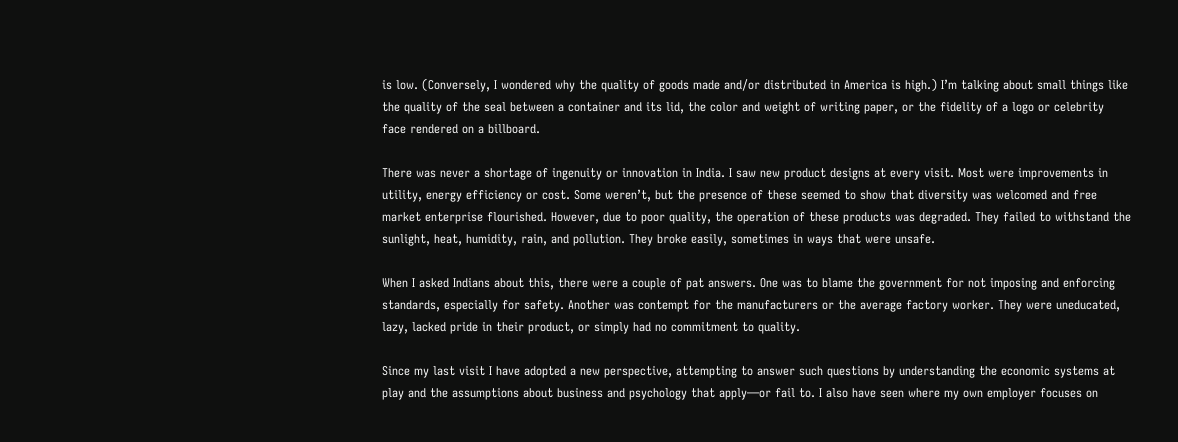is low. (Conversely, I wondered why the quality of goods made and/or distributed in America is high.) I’m talking about small things like the quality of the seal between a container and its lid, the color and weight of writing paper, or the fidelity of a logo or celebrity face rendered on a billboard.

There was never a shortage of ingenuity or innovation in India. I saw new product designs at every visit. Most were improvements in utility, energy efficiency or cost. Some weren’t, but the presence of these seemed to show that diversity was welcomed and free market enterprise flourished. However, due to poor quality, the operation of these products was degraded. They failed to withstand the sunlight, heat, humidity, rain, and pollution. They broke easily, sometimes in ways that were unsafe.

When I asked Indians about this, there were a couple of pat answers. One was to blame the government for not imposing and enforcing standards, especially for safety. Another was contempt for the manufacturers or the average factory worker. They were uneducated, lazy, lacked pride in their product, or simply had no commitment to quality.

Since my last visit I have adopted a new perspective, attempting to answer such questions by understanding the economic systems at play and the assumptions about business and psychology that apply—or fail to. I also have seen where my own employer focuses on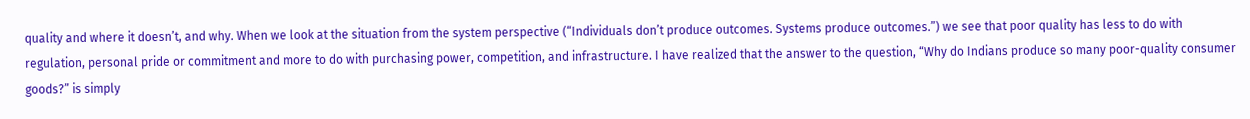quality and where it doesn’t, and why. When we look at the situation from the system perspective (“Individuals don’t produce outcomes. Systems produce outcomes.”) we see that poor quality has less to do with regulation, personal pride or commitment and more to do with purchasing power, competition, and infrastructure. I have realized that the answer to the question, “Why do Indians produce so many poor-quality consumer goods?” is simply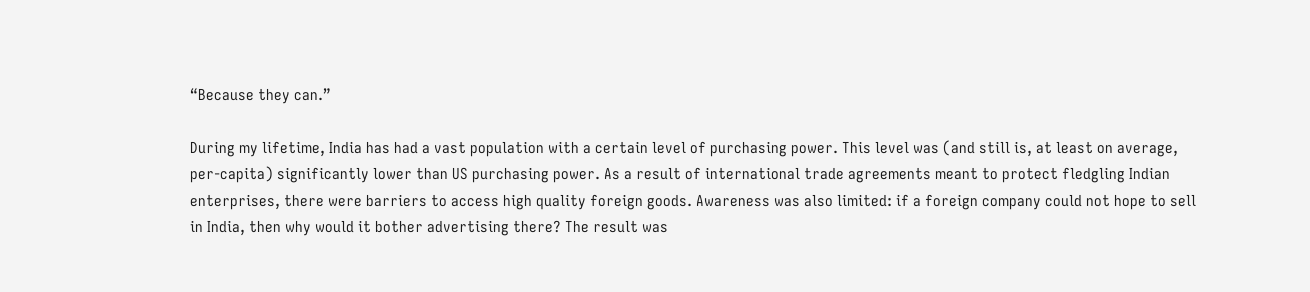“Because they can.”

During my lifetime, India has had a vast population with a certain level of purchasing power. This level was (and still is, at least on average, per-capita) significantly lower than US purchasing power. As a result of international trade agreements meant to protect fledgling Indian enterprises, there were barriers to access high quality foreign goods. Awareness was also limited: if a foreign company could not hope to sell in India, then why would it bother advertising there? The result was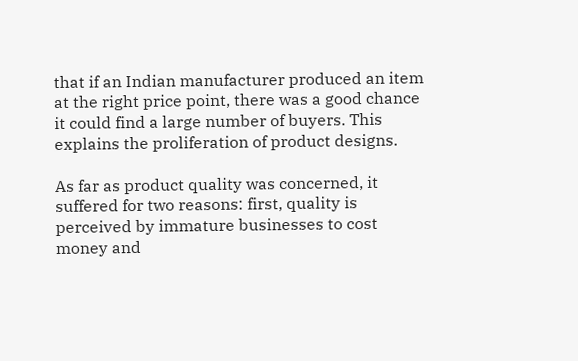that if an Indian manufacturer produced an item at the right price point, there was a good chance it could find a large number of buyers. This explains the proliferation of product designs.

As far as product quality was concerned, it suffered for two reasons: first, quality is perceived by immature businesses to cost money and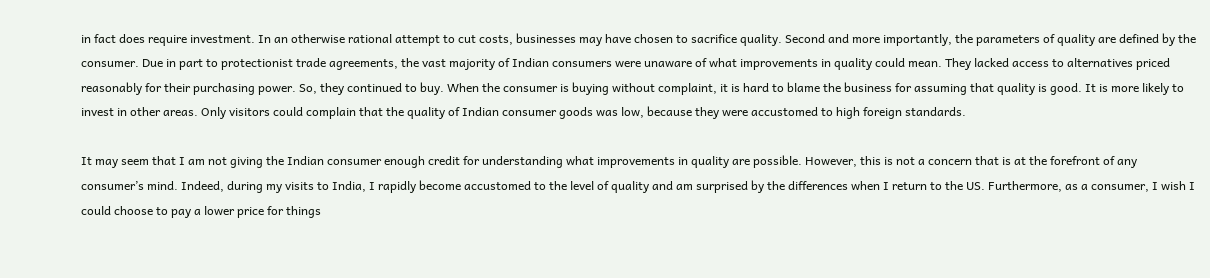in fact does require investment. In an otherwise rational attempt to cut costs, businesses may have chosen to sacrifice quality. Second and more importantly, the parameters of quality are defined by the consumer. Due in part to protectionist trade agreements, the vast majority of Indian consumers were unaware of what improvements in quality could mean. They lacked access to alternatives priced reasonably for their purchasing power. So, they continued to buy. When the consumer is buying without complaint, it is hard to blame the business for assuming that quality is good. It is more likely to invest in other areas. Only visitors could complain that the quality of Indian consumer goods was low, because they were accustomed to high foreign standards.

It may seem that I am not giving the Indian consumer enough credit for understanding what improvements in quality are possible. However, this is not a concern that is at the forefront of any consumer’s mind. Indeed, during my visits to India, I rapidly become accustomed to the level of quality and am surprised by the differences when I return to the US. Furthermore, as a consumer, I wish I could choose to pay a lower price for things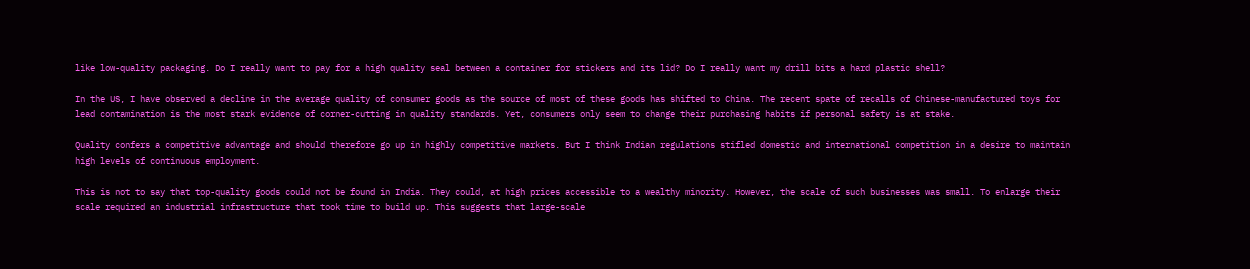like low-quality packaging. Do I really want to pay for a high quality seal between a container for stickers and its lid? Do I really want my drill bits a hard plastic shell?

In the US, I have observed a decline in the average quality of consumer goods as the source of most of these goods has shifted to China. The recent spate of recalls of Chinese-manufactured toys for lead contamination is the most stark evidence of corner-cutting in quality standards. Yet, consumers only seem to change their purchasing habits if personal safety is at stake.

Quality confers a competitive advantage and should therefore go up in highly competitive markets. But I think Indian regulations stifled domestic and international competition in a desire to maintain high levels of continuous employment.

This is not to say that top-quality goods could not be found in India. They could, at high prices accessible to a wealthy minority. However, the scale of such businesses was small. To enlarge their scale required an industrial infrastructure that took time to build up. This suggests that large-scale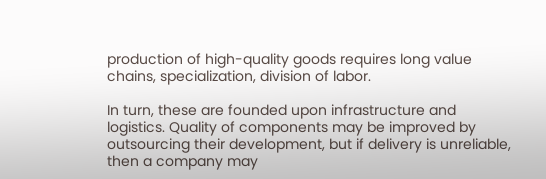production of high-quality goods requires long value chains, specialization, division of labor.

In turn, these are founded upon infrastructure and logistics. Quality of components may be improved by outsourcing their development, but if delivery is unreliable, then a company may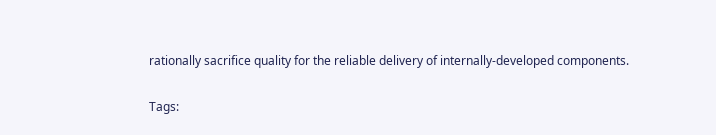rationally sacrifice quality for the reliable delivery of internally-developed components.

Tags: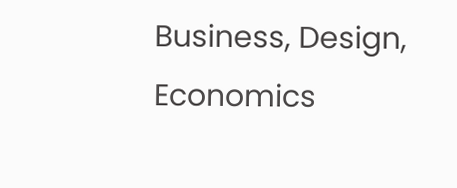Business, Design, Economics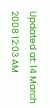Updated at: 14 March 2008 12:03 AM